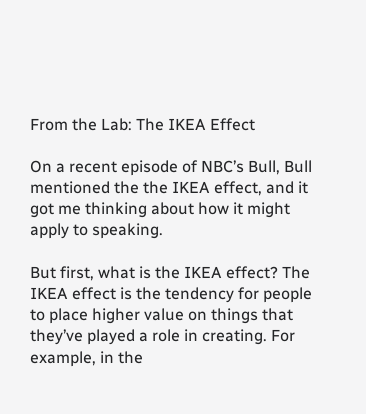From the Lab: The IKEA Effect

On a recent episode of NBC’s Bull, Bull mentioned the the IKEA effect, and it got me thinking about how it might apply to speaking.

But first, what is the IKEA effect? The IKEA effect is the tendency for people to place higher value on things that they’ve played a role in creating. For example, in the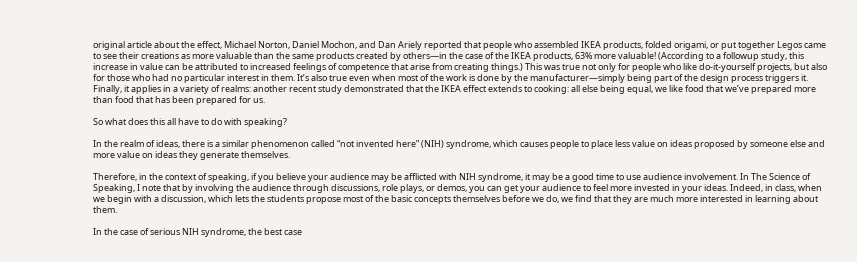original article about the effect, Michael Norton, Daniel Mochon, and Dan Ariely reported that people who assembled IKEA products, folded origami, or put together Legos came to see their creations as more valuable than the same products created by others—in the case of the IKEA products, 63% more valuable! (According to a followup study, this increase in value can be attributed to increased feelings of competence that arise from creating things.) This was true not only for people who like do-it-yourself projects, but also for those who had no particular interest in them. It’s also true even when most of the work is done by the manufacturer—simply being part of the design process triggers it. Finally, it applies in a variety of realms: another recent study demonstrated that the IKEA effect extends to cooking: all else being equal, we like food that we’ve prepared more than food that has been prepared for us.

So what does this all have to do with speaking?

In the realm of ideas, there is a similar phenomenon called “not invented here” (NIH) syndrome, which causes people to place less value on ideas proposed by someone else and more value on ideas they generate themselves.

Therefore, in the context of speaking, if you believe your audience may be afflicted with NIH syndrome, it may be a good time to use audience involvement. In The Science of Speaking, I note that by involving the audience through discussions, role plays, or demos, you can get your audience to feel more invested in your ideas. Indeed, in class, when we begin with a discussion, which lets the students propose most of the basic concepts themselves before we do, we find that they are much more interested in learning about them.

In the case of serious NIH syndrome, the best case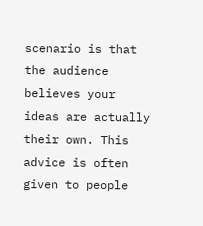scenario is that the audience believes your ideas are actually their own. This advice is often given to people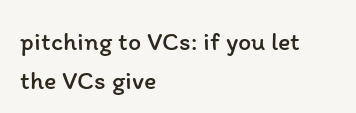pitching to VCs: if you let the VCs give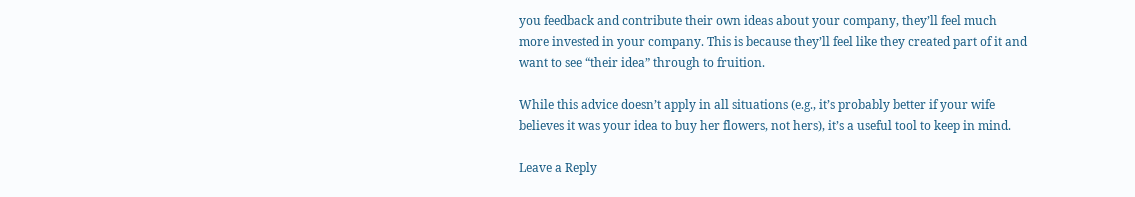you feedback and contribute their own ideas about your company, they’ll feel much more invested in your company. This is because they’ll feel like they created part of it and want to see “their idea” through to fruition.

While this advice doesn’t apply in all situations (e.g., it’s probably better if your wife believes it was your idea to buy her flowers, not hers), it’s a useful tool to keep in mind.

Leave a Reply